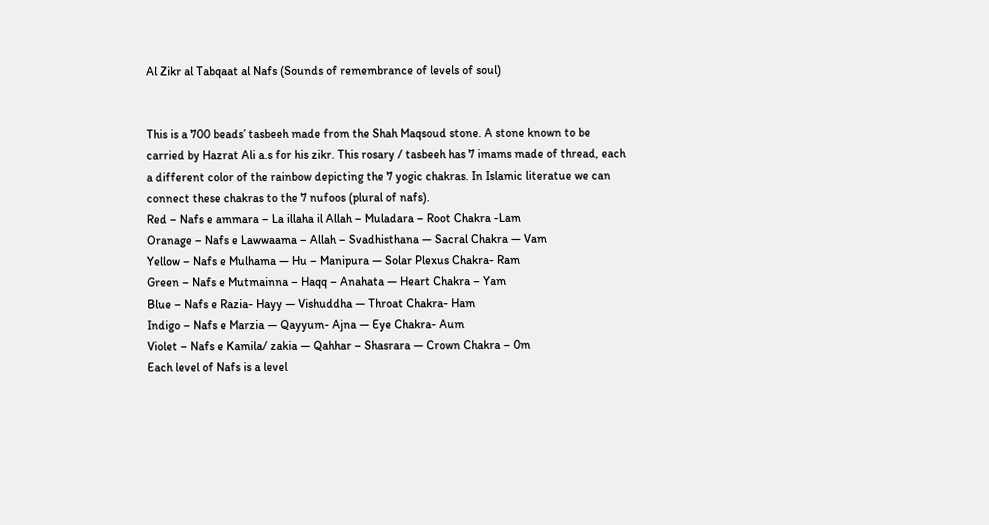Al Zikr al Tabqaat al Nafs (Sounds of remembrance of levels of soul)


This is a 700 beads’ tasbeeh made from the Shah Maqsoud stone. A stone known to be carried by Hazrat Ali a.s for his zikr. This rosary / tasbeeh has 7 imams made of thread, each a different color of the rainbow depicting the 7 yogic chakras. In Islamic literatue we can connect these chakras to the 7 nufoos (plural of nafs).
Red – Nafs e ammara – La illaha il Allah – Muladara – Root Chakra -Lam
Oranage – Nafs e Lawwaama – Allah – Svadhisthana — Sacral Chakra — Vam
Yellow – Nafs e Mulhama — Hu – Manipura — Solar Plexus Chakra- Ram
Green – Nafs e Mutmainna – Haqq – Anahata — Heart Chakra – Yam
Blue – Nafs e Razia- Hayy — Vishuddha — Throat Chakra- Ham
Indigo – Nafs e Marzia — Qayyum- Ajna — Eye Chakra- Aum
Violet – Nafs e Kamila/ zakia — Qahhar – Shasrara — Crown Chakra – 0m
Each level of Nafs is a level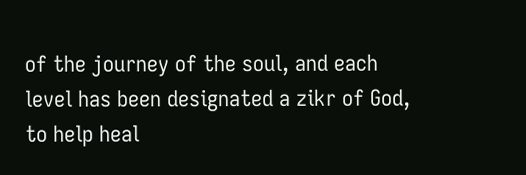of the journey of the soul, and each level has been designated a zikr of God, to help heal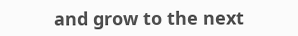and grow to the next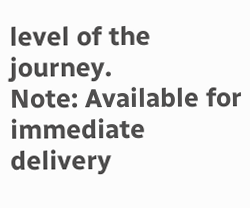level of the journey.
Note: Available for immediate delivery